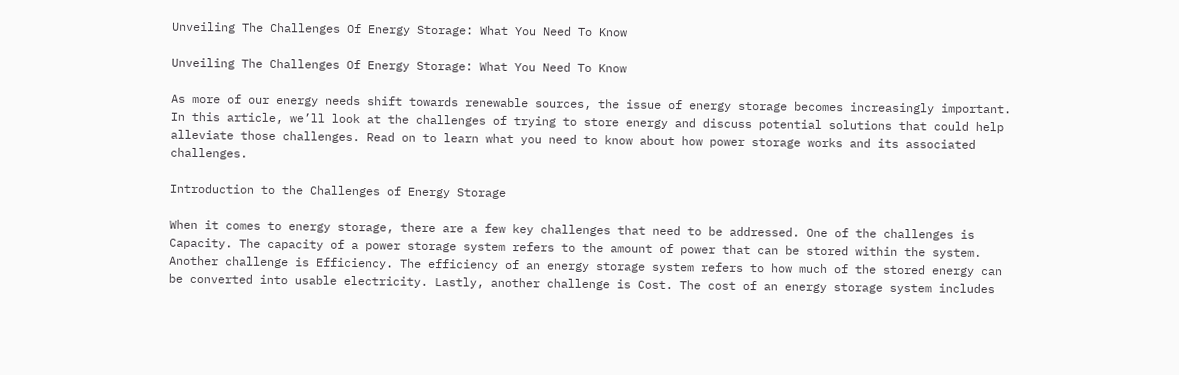Unveiling The Challenges Of Energy Storage: What You Need To Know

Unveiling The Challenges Of Energy Storage: What You Need To Know

As more of our energy needs shift towards renewable sources, the issue of energy storage becomes increasingly important. In this article, we’ll look at the challenges of trying to store energy and discuss potential solutions that could help alleviate those challenges. Read on to learn what you need to know about how power storage works and its associated challenges.

Introduction to the Challenges of Energy Storage

When it comes to energy storage, there are a few key challenges that need to be addressed. One of the challenges is Capacity. The capacity of a power storage system refers to the amount of power that can be stored within the system. Another challenge is Efficiency. The efficiency of an energy storage system refers to how much of the stored energy can be converted into usable electricity. Lastly, another challenge is Cost. The cost of an energy storage system includes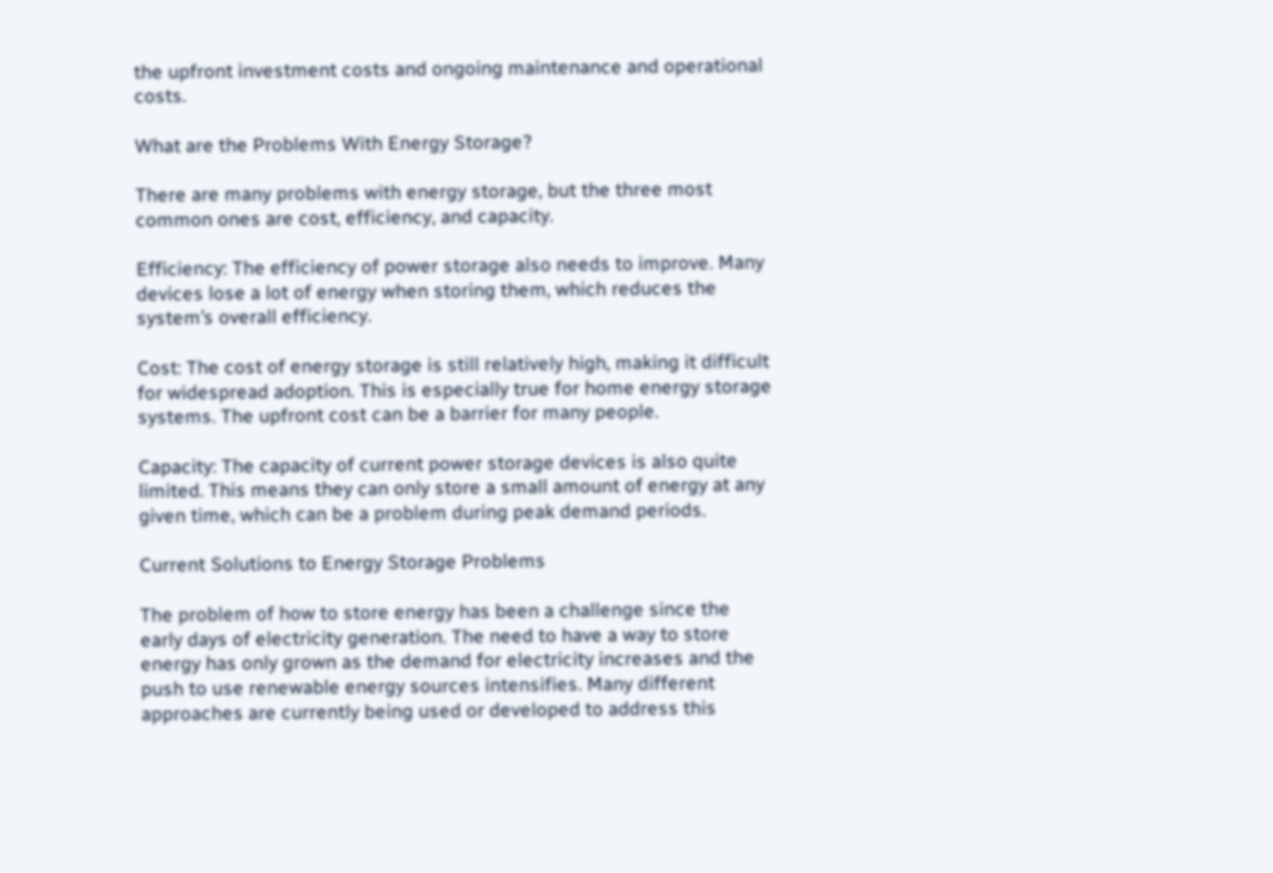the upfront investment costs and ongoing maintenance and operational costs.

What are the Problems With Energy Storage?

There are many problems with energy storage, but the three most common ones are cost, efficiency, and capacity.

Efficiency: The efficiency of power storage also needs to improve. Many devices lose a lot of energy when storing them, which reduces the system’s overall efficiency.

Cost: The cost of energy storage is still relatively high, making it difficult for widespread adoption. This is especially true for home energy storage systems. The upfront cost can be a barrier for many people.

Capacity: The capacity of current power storage devices is also quite limited. This means they can only store a small amount of energy at any given time, which can be a problem during peak demand periods.

Current Solutions to Energy Storage Problems

The problem of how to store energy has been a challenge since the early days of electricity generation. The need to have a way to store energy has only grown as the demand for electricity increases and the push to use renewable energy sources intensifies. Many different approaches are currently being used or developed to address this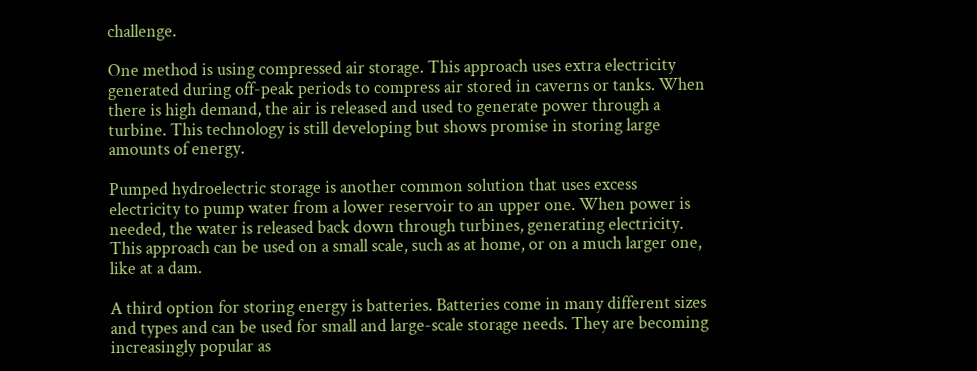challenge.

One method is using compressed air storage. This approach uses extra electricity generated during off-peak periods to compress air stored in caverns or tanks. When there is high demand, the air is released and used to generate power through a turbine. This technology is still developing but shows promise in storing large amounts of energy.

Pumped hydroelectric storage is another common solution that uses excess electricity to pump water from a lower reservoir to an upper one. When power is needed, the water is released back down through turbines, generating electricity. This approach can be used on a small scale, such as at home, or on a much larger one, like at a dam.

A third option for storing energy is batteries. Batteries come in many different sizes and types and can be used for small and large-scale storage needs. They are becoming increasingly popular as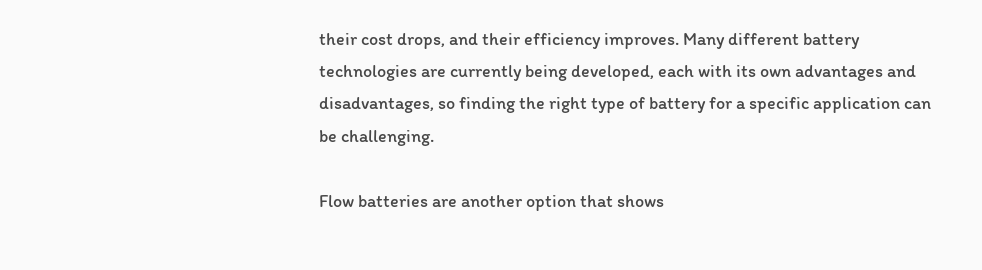their cost drops, and their efficiency improves. Many different battery technologies are currently being developed, each with its own advantages and disadvantages, so finding the right type of battery for a specific application can be challenging.

Flow batteries are another option that shows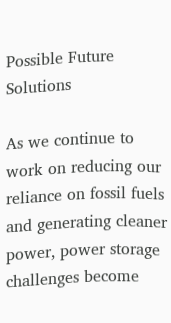Possible Future Solutions

As we continue to work on reducing our reliance on fossil fuels and generating cleaner power, power storage challenges become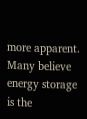more apparent. Many believe energy storage is the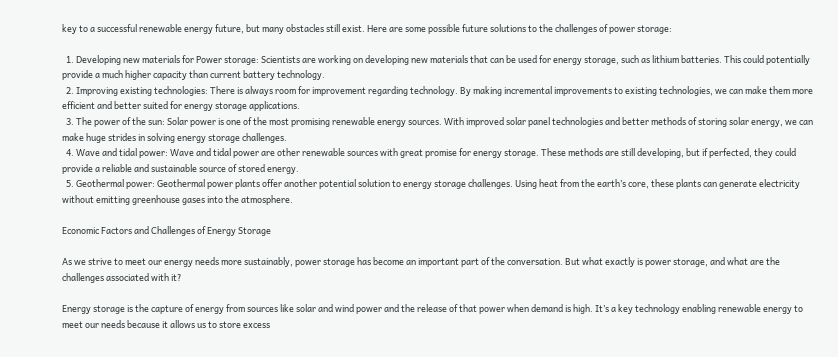key to a successful renewable energy future, but many obstacles still exist. Here are some possible future solutions to the challenges of power storage:

  1. Developing new materials for Power storage: Scientists are working on developing new materials that can be used for energy storage, such as lithium batteries. This could potentially provide a much higher capacity than current battery technology.
  2. Improving existing technologies: There is always room for improvement regarding technology. By making incremental improvements to existing technologies, we can make them more efficient and better suited for energy storage applications.
  3. The power of the sun: Solar power is one of the most promising renewable energy sources. With improved solar panel technologies and better methods of storing solar energy, we can make huge strides in solving energy storage challenges.
  4. Wave and tidal power: Wave and tidal power are other renewable sources with great promise for energy storage. These methods are still developing, but if perfected, they could provide a reliable and sustainable source of stored energy.
  5. Geothermal power: Geothermal power plants offer another potential solution to energy storage challenges. Using heat from the earth’s core, these plants can generate electricity without emitting greenhouse gases into the atmosphere.

Economic Factors and Challenges of Energy Storage

As we strive to meet our energy needs more sustainably, power storage has become an important part of the conversation. But what exactly is power storage, and what are the challenges associated with it?

Energy storage is the capture of energy from sources like solar and wind power and the release of that power when demand is high. It’s a key technology enabling renewable energy to meet our needs because it allows us to store excess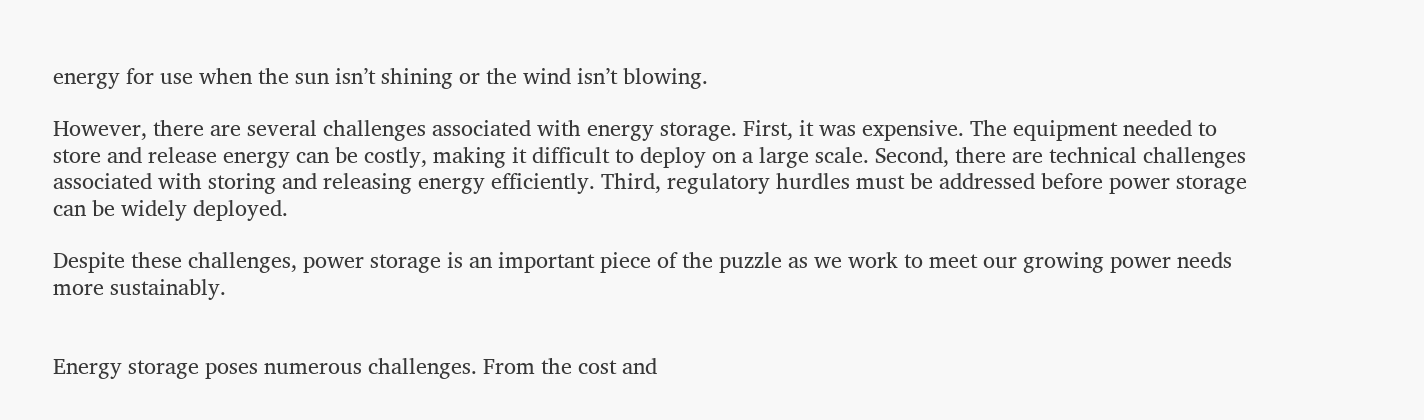energy for use when the sun isn’t shining or the wind isn’t blowing.

However, there are several challenges associated with energy storage. First, it was expensive. The equipment needed to store and release energy can be costly, making it difficult to deploy on a large scale. Second, there are technical challenges associated with storing and releasing energy efficiently. Third, regulatory hurdles must be addressed before power storage can be widely deployed.

Despite these challenges, power storage is an important piece of the puzzle as we work to meet our growing power needs more sustainably.


Energy storage poses numerous challenges. From the cost and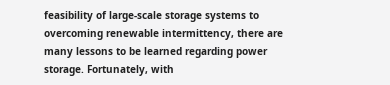feasibility of large-scale storage systems to overcoming renewable intermittency, there are many lessons to be learned regarding power storage. Fortunately, with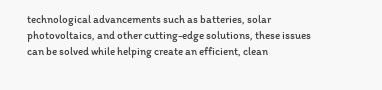technological advancements such as batteries, solar photovoltaics, and other cutting-edge solutions, these issues can be solved while helping create an efficient, clean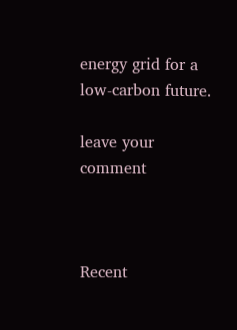energy grid for a low-carbon future.

leave your comment



Recent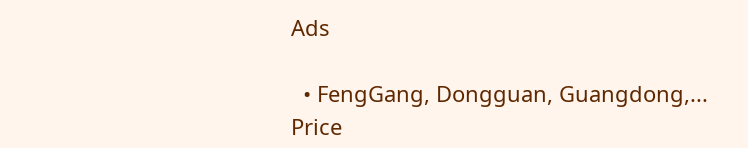Ads

  • FengGang, Dongguan, Guangdong,...
Price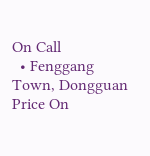On Call
  • Fenggang Town, Dongguan
Price On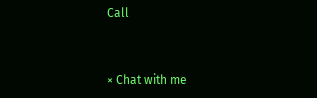Call


× Chat with me